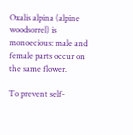Oxalis alpina (alpine woodsorrel) is monoecious: male and female parts occur on the same flower.

To prevent self-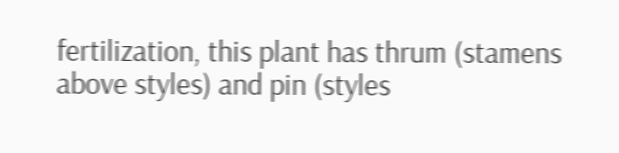fertilization, this plant has thrum (stamens above styles) and pin (styles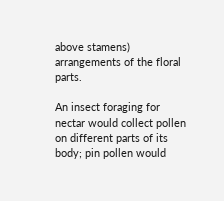above stamens) arrangements of the floral parts.

An insect foraging for nectar would collect pollen on different parts of its body; pin pollen would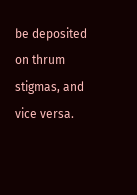be deposited on thrum stigmas, and vice versa.